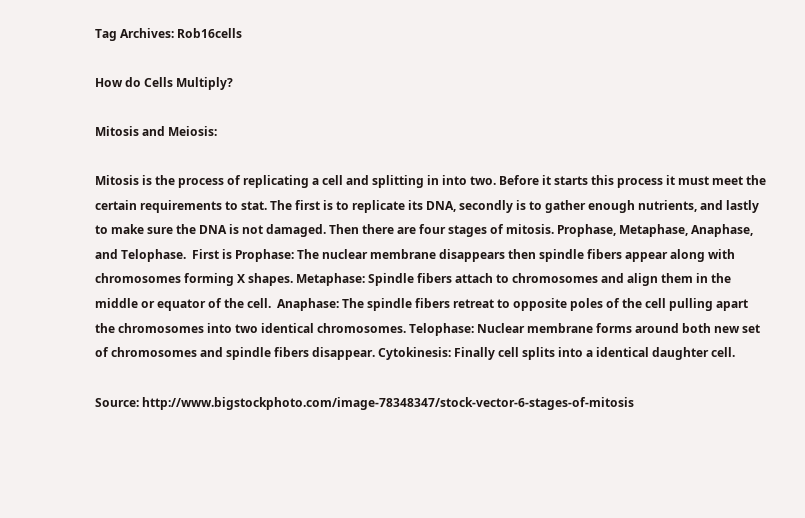Tag Archives: Rob16cells

How do Cells Multiply?

Mitosis and Meiosis:

Mitosis is the process of replicating a cell and splitting in into two. Before it starts this process it must meet the certain requirements to stat. The first is to replicate its DNA, secondly is to gather enough nutrients, and lastly to make sure the DNA is not damaged. Then there are four stages of mitosis. Prophase, Metaphase, Anaphase, and Telophase.  First is Prophase: The nuclear membrane disappears then spindle fibers appear along with chromosomes forming X shapes. Metaphase: Spindle fibers attach to chromosomes and align them in the middle or equator of the cell.  Anaphase: The spindle fibers retreat to opposite poles of the cell pulling apart the chromosomes into two identical chromosomes. Telophase: Nuclear membrane forms around both new set of chromosomes and spindle fibers disappear. Cytokinesis: Finally cell splits into a identical daughter cell.

Source: http://www.bigstockphoto.com/image-78348347/stock-vector-6-stages-of-mitosis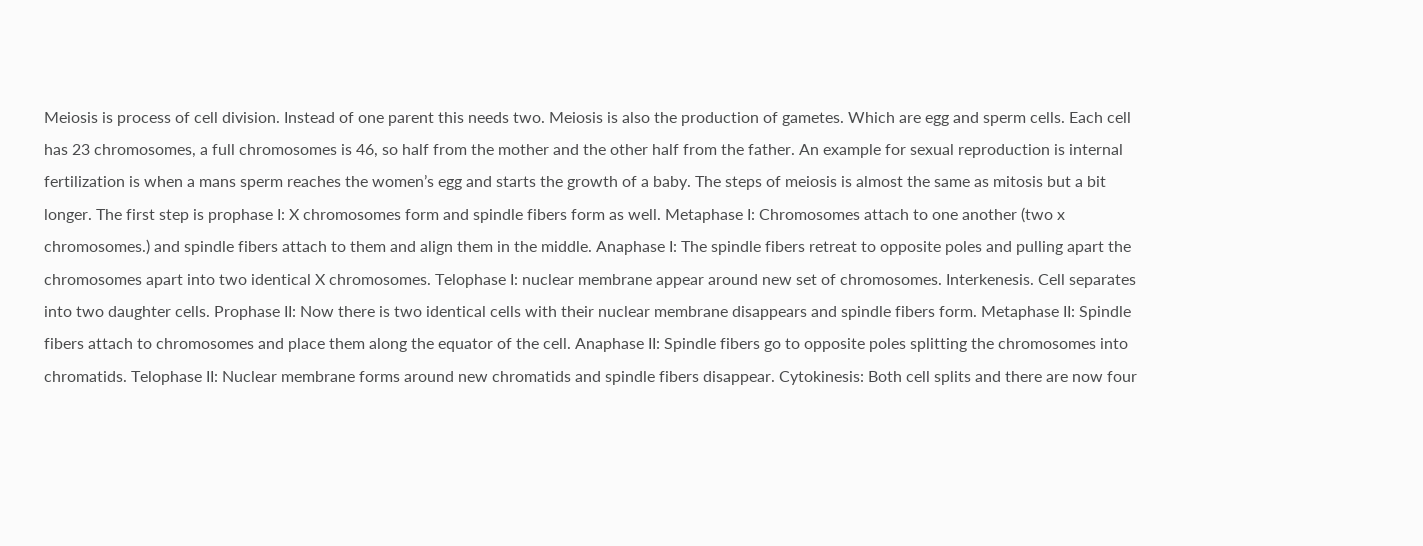Meiosis is process of cell division. Instead of one parent this needs two. Meiosis is also the production of gametes. Which are egg and sperm cells. Each cell has 23 chromosomes, a full chromosomes is 46, so half from the mother and the other half from the father. An example for sexual reproduction is internal fertilization is when a mans sperm reaches the women’s egg and starts the growth of a baby. The steps of meiosis is almost the same as mitosis but a bit longer. The first step is prophase I: X chromosomes form and spindle fibers form as well. Metaphase I: Chromosomes attach to one another (two x chromosomes.) and spindle fibers attach to them and align them in the middle. Anaphase I: The spindle fibers retreat to opposite poles and pulling apart the chromosomes apart into two identical X chromosomes. Telophase I: nuclear membrane appear around new set of chromosomes. Interkenesis. Cell separates into two daughter cells. Prophase II: Now there is two identical cells with their nuclear membrane disappears and spindle fibers form. Metaphase II: Spindle fibers attach to chromosomes and place them along the equator of the cell. Anaphase II: Spindle fibers go to opposite poles splitting the chromosomes into chromatids. Telophase II: Nuclear membrane forms around new chromatids and spindle fibers disappear. Cytokinesis: Both cell splits and there are now four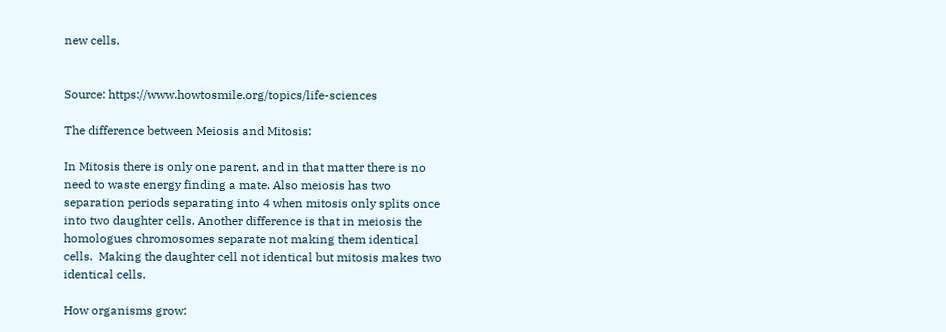new cells.


Source: https://www.howtosmile.org/topics/life-sciences

The difference between Meiosis and Mitosis:

In Mitosis there is only one parent, and in that matter there is no need to waste energy finding a mate. Also meiosis has two separation periods separating into 4 when mitosis only splits once into two daughter cells. Another difference is that in meiosis the homologues chromosomes separate not making them identical cells.  Making the daughter cell not identical but mitosis makes two identical cells.

How organisms grow: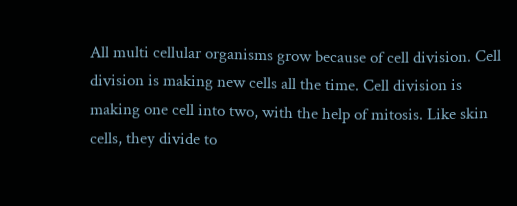All multi cellular organisms grow because of cell division. Cell division is making new cells all the time. Cell division is making one cell into two, with the help of mitosis. Like skin cells, they divide to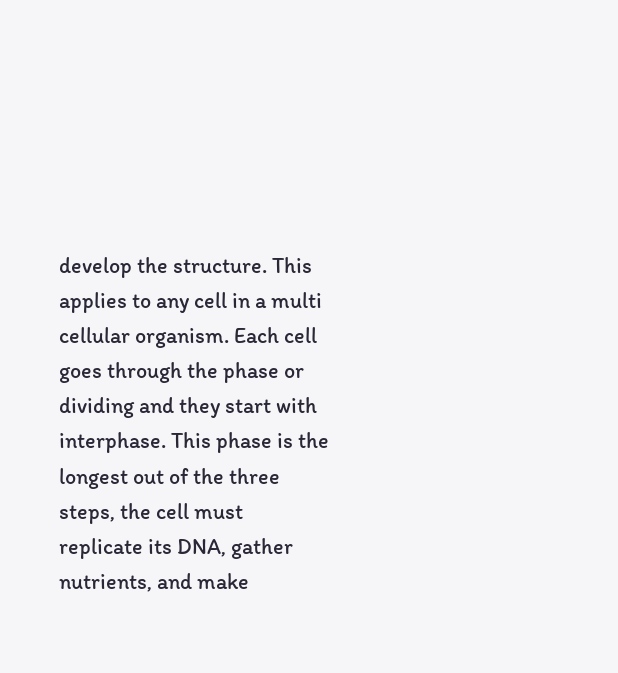develop the structure. This applies to any cell in a multi cellular organism. Each cell goes through the phase or dividing and they start with interphase. This phase is the longest out of the three steps, the cell must replicate its DNA, gather nutrients, and make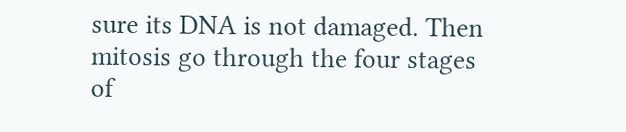sure its DNA is not damaged. Then mitosis go through the four stages of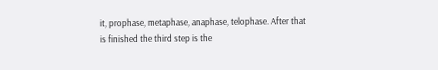it, prophase, metaphase, anaphase, telophase. After that is finished the third step is the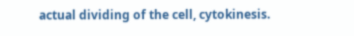actual dividing of the cell, cytokinesis.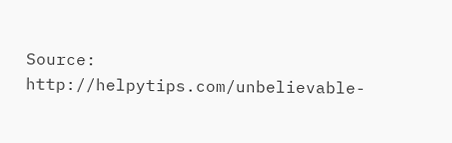Source: http://helpytips.com/unbelievable-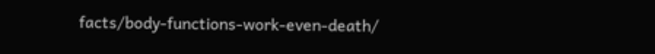facts/body-functions-work-even-death/